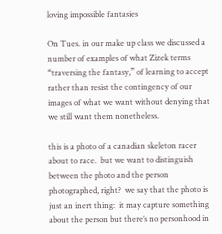loving impossible fantasies

On Tues. in our make up class we discussed a number of examples of what Zizek terms “traversing the fantasy,” of learning to accept rather than resist the contingency of our images of what we want without denying that we still want them nonetheless.

this is a photo of a canadian skeleton racer about to race.  but we want to distinguish between the photo and the person photographed, right?  we say that the photo is just an inert thing:  it may capture something about the person but there’s no personhood in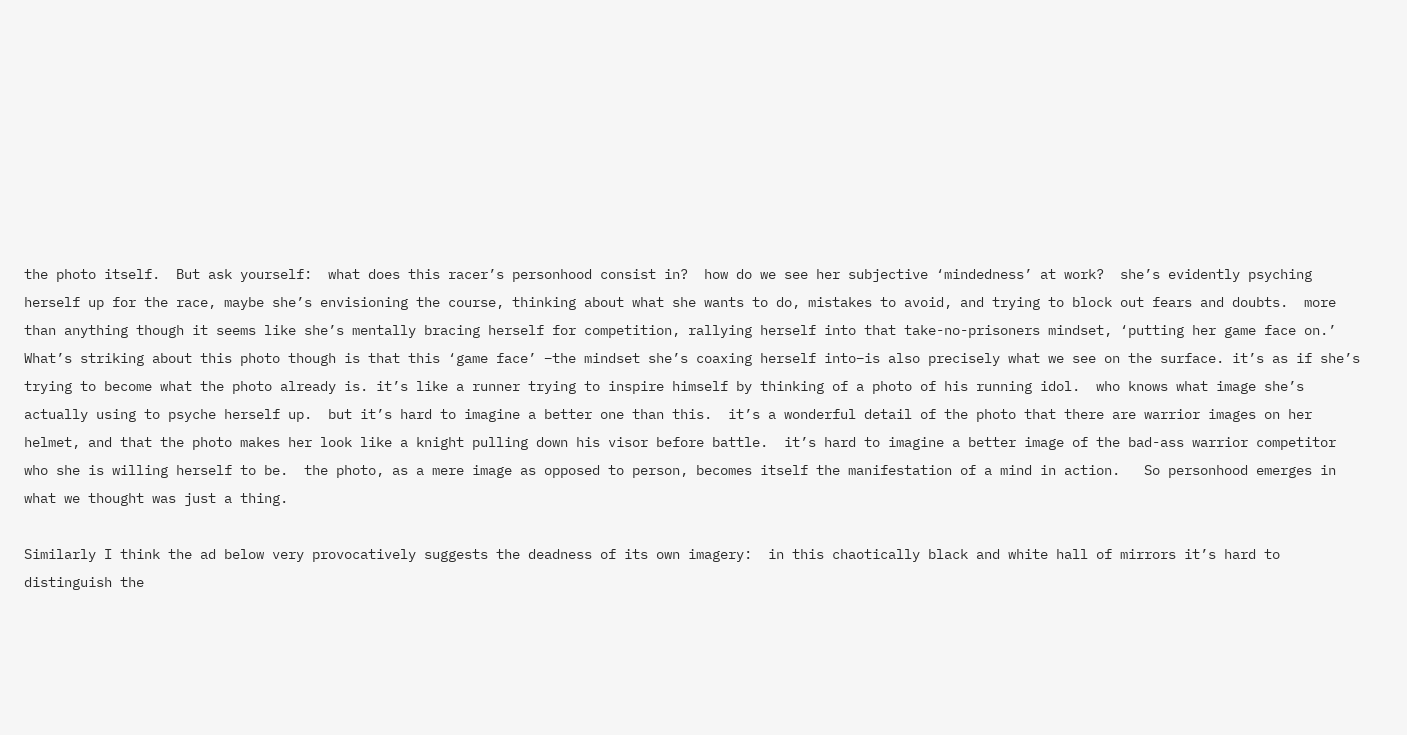the photo itself.  But ask yourself:  what does this racer’s personhood consist in?  how do we see her subjective ‘mindedness’ at work?  she’s evidently psyching herself up for the race, maybe she’s envisioning the course, thinking about what she wants to do, mistakes to avoid, and trying to block out fears and doubts.  more than anything though it seems like she’s mentally bracing herself for competition, rallying herself into that take-no-prisoners mindset, ‘putting her game face on.’  What’s striking about this photo though is that this ‘game face’ –the mindset she’s coaxing herself into–is also precisely what we see on the surface. it’s as if she’s trying to become what the photo already is. it’s like a runner trying to inspire himself by thinking of a photo of his running idol.  who knows what image she’s actually using to psyche herself up.  but it’s hard to imagine a better one than this.  it’s a wonderful detail of the photo that there are warrior images on her helmet, and that the photo makes her look like a knight pulling down his visor before battle.  it’s hard to imagine a better image of the bad-ass warrior competitor who she is willing herself to be.  the photo, as a mere image as opposed to person, becomes itself the manifestation of a mind in action.   So personhood emerges in what we thought was just a thing.

Similarly I think the ad below very provocatively suggests the deadness of its own imagery:  in this chaotically black and white hall of mirrors it’s hard to distinguish the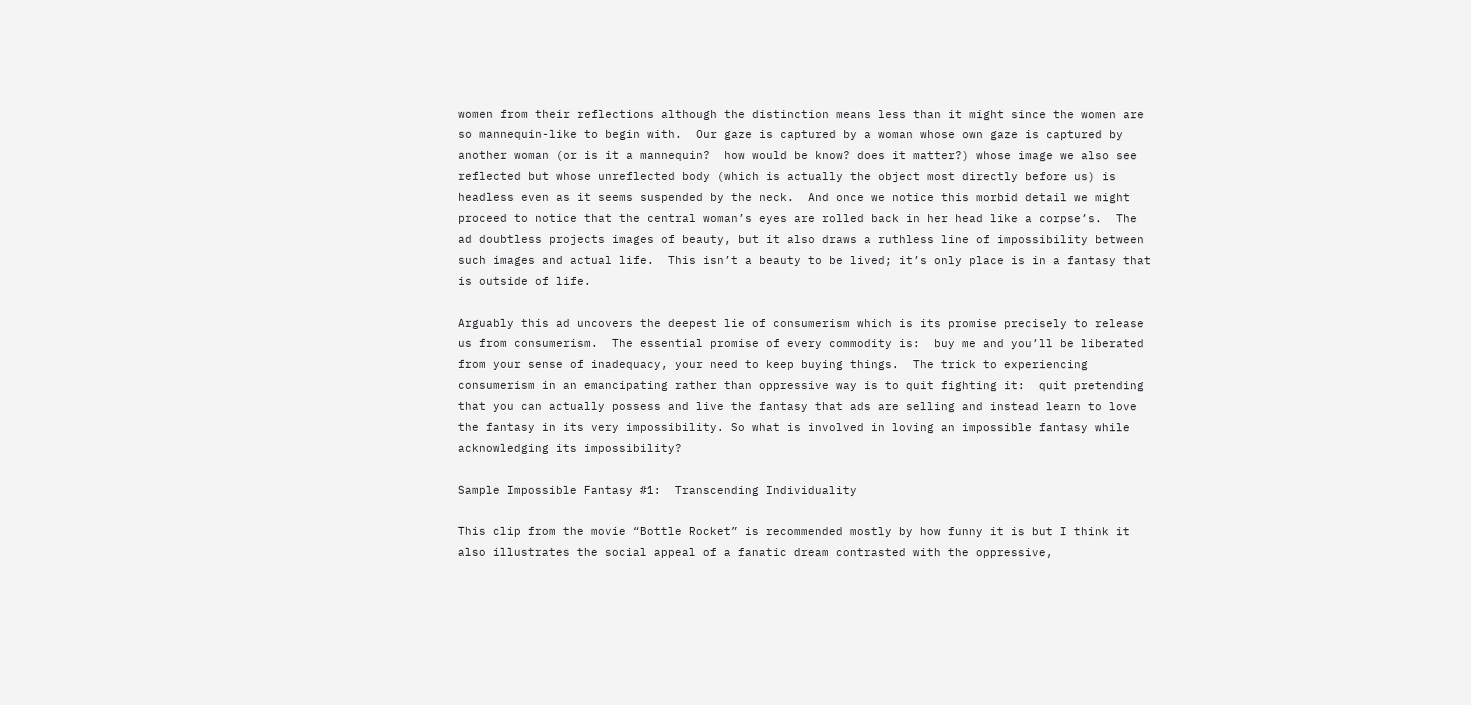women from their reflections although the distinction means less than it might since the women are so mannequin-like to begin with.  Our gaze is captured by a woman whose own gaze is captured by another woman (or is it a mannequin?  how would be know? does it matter?) whose image we also see reflected but whose unreflected body (which is actually the object most directly before us) is headless even as it seems suspended by the neck.  And once we notice this morbid detail we might proceed to notice that the central woman’s eyes are rolled back in her head like a corpse’s.  The ad doubtless projects images of beauty, but it also draws a ruthless line of impossibility between such images and actual life.  This isn’t a beauty to be lived; it’s only place is in a fantasy that is outside of life.

Arguably this ad uncovers the deepest lie of consumerism which is its promise precisely to release us from consumerism.  The essential promise of every commodity is:  buy me and you’ll be liberated from your sense of inadequacy, your need to keep buying things.  The trick to experiencing consumerism in an emancipating rather than oppressive way is to quit fighting it:  quit pretending that you can actually possess and live the fantasy that ads are selling and instead learn to love the fantasy in its very impossibility. So what is involved in loving an impossible fantasy while acknowledging its impossibility?

Sample Impossible Fantasy #1:  Transcending Individuality

This clip from the movie “Bottle Rocket” is recommended mostly by how funny it is but I think it also illustrates the social appeal of a fanatic dream contrasted with the oppressive,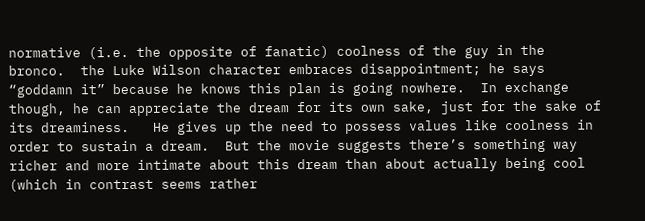normative (i.e. the opposite of fanatic) coolness of the guy in the bronco.  the Luke Wilson character embraces disappointment; he says “goddamn it” because he knows this plan is going nowhere.  In exchange though, he can appreciate the dream for its own sake, just for the sake of its dreaminess.   He gives up the need to possess values like coolness in order to sustain a dream.  But the movie suggests there’s something way richer and more intimate about this dream than about actually being cool (which in contrast seems rather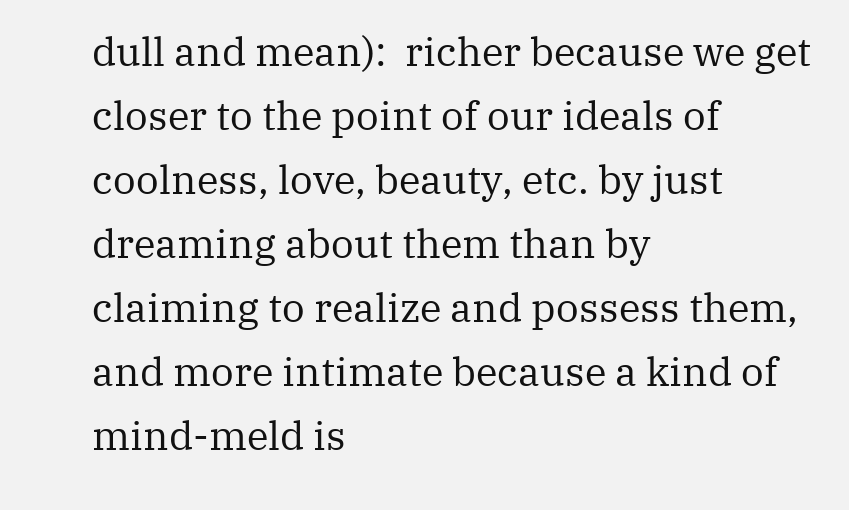dull and mean):  richer because we get closer to the point of our ideals of coolness, love, beauty, etc. by just dreaming about them than by claiming to realize and possess them, and more intimate because a kind of mind-meld is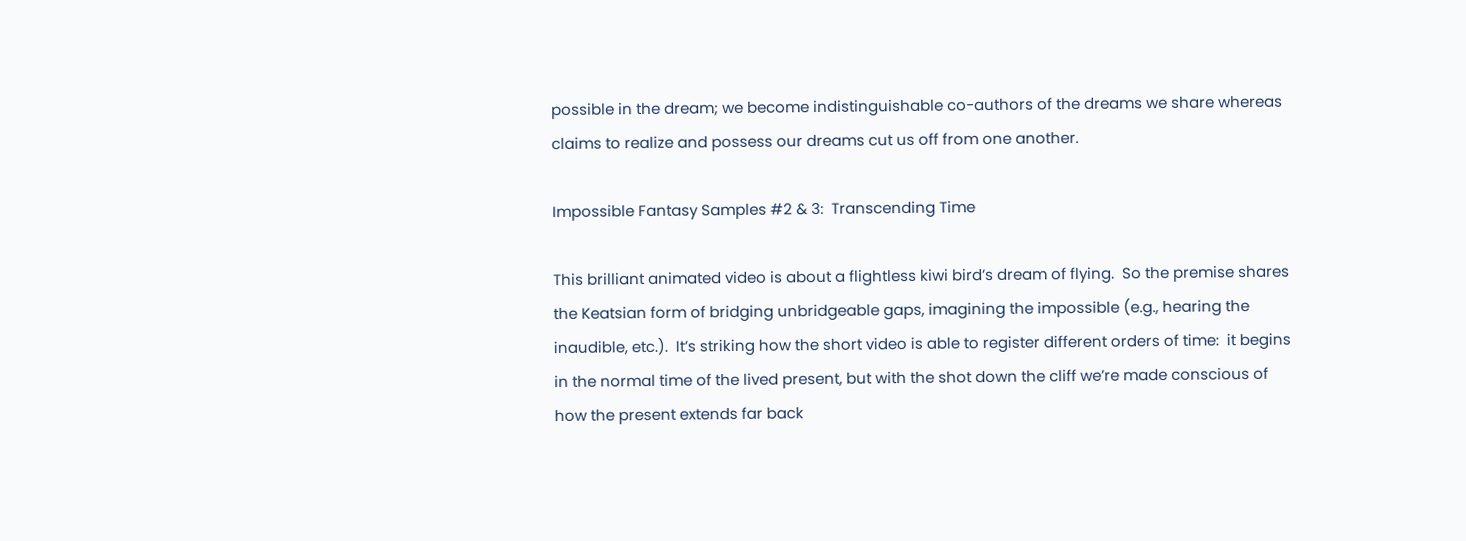possible in the dream; we become indistinguishable co-authors of the dreams we share whereas claims to realize and possess our dreams cut us off from one another.

Impossible Fantasy Samples #2 & 3:  Transcending Time

This brilliant animated video is about a flightless kiwi bird’s dream of flying.  So the premise shares the Keatsian form of bridging unbridgeable gaps, imagining the impossible (e.g., hearing the inaudible, etc.).  It’s striking how the short video is able to register different orders of time:  it begins in the normal time of the lived present, but with the shot down the cliff we’re made conscious of how the present extends far back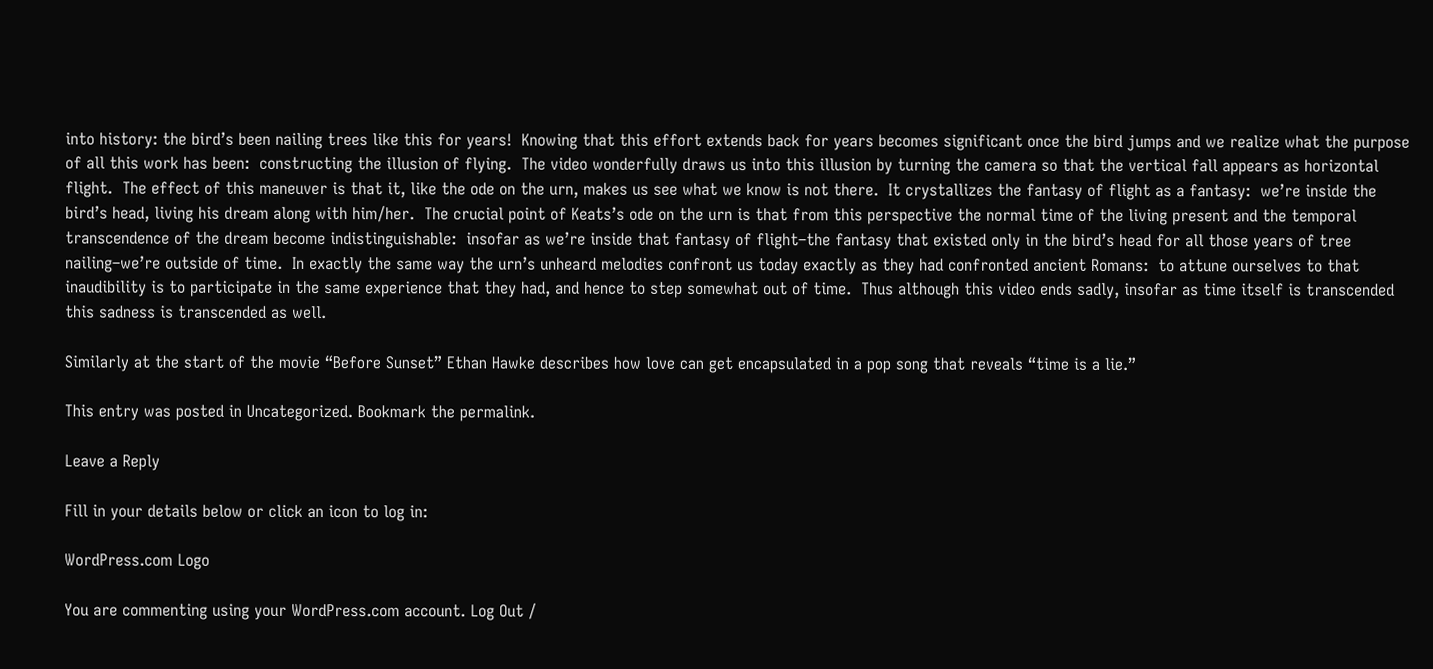into history: the bird’s been nailing trees like this for years!  Knowing that this effort extends back for years becomes significant once the bird jumps and we realize what the purpose of all this work has been:  constructing the illusion of flying.  The video wonderfully draws us into this illusion by turning the camera so that the vertical fall appears as horizontal flight.  The effect of this maneuver is that it, like the ode on the urn, makes us see what we know is not there.  It crystallizes the fantasy of flight as a fantasy:  we’re inside the bird’s head, living his dream along with him/her.  The crucial point of Keats’s ode on the urn is that from this perspective the normal time of the living present and the temporal transcendence of the dream become indistinguishable:  insofar as we’re inside that fantasy of flight–the fantasy that existed only in the bird’s head for all those years of tree nailing–we’re outside of time.  In exactly the same way the urn’s unheard melodies confront us today exactly as they had confronted ancient Romans:  to attune ourselves to that inaudibility is to participate in the same experience that they had, and hence to step somewhat out of time.  Thus although this video ends sadly, insofar as time itself is transcended this sadness is transcended as well.

Similarly at the start of the movie “Before Sunset” Ethan Hawke describes how love can get encapsulated in a pop song that reveals “time is a lie.”

This entry was posted in Uncategorized. Bookmark the permalink.

Leave a Reply

Fill in your details below or click an icon to log in:

WordPress.com Logo

You are commenting using your WordPress.com account. Log Out /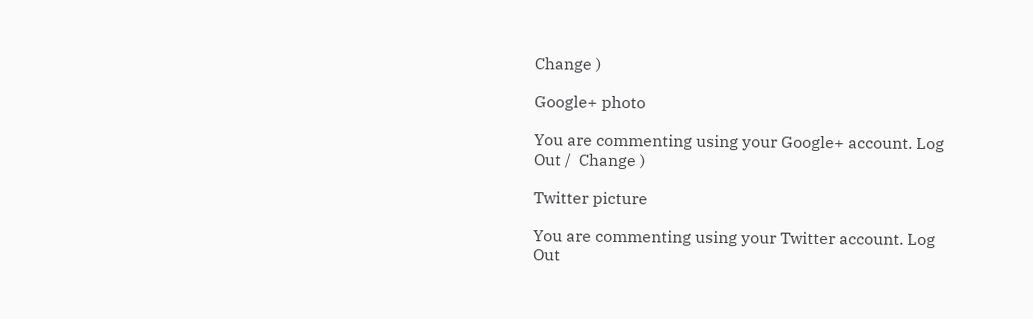Change )

Google+ photo

You are commenting using your Google+ account. Log Out /  Change )

Twitter picture

You are commenting using your Twitter account. Log Out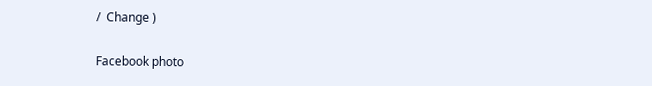/  Change )

Facebook photo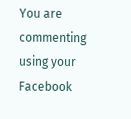You are commenting using your Facebook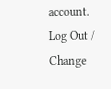account. Log Out /  Change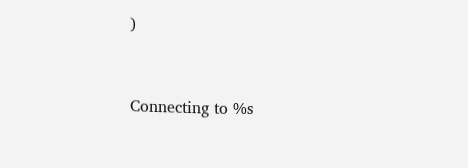)


Connecting to %s